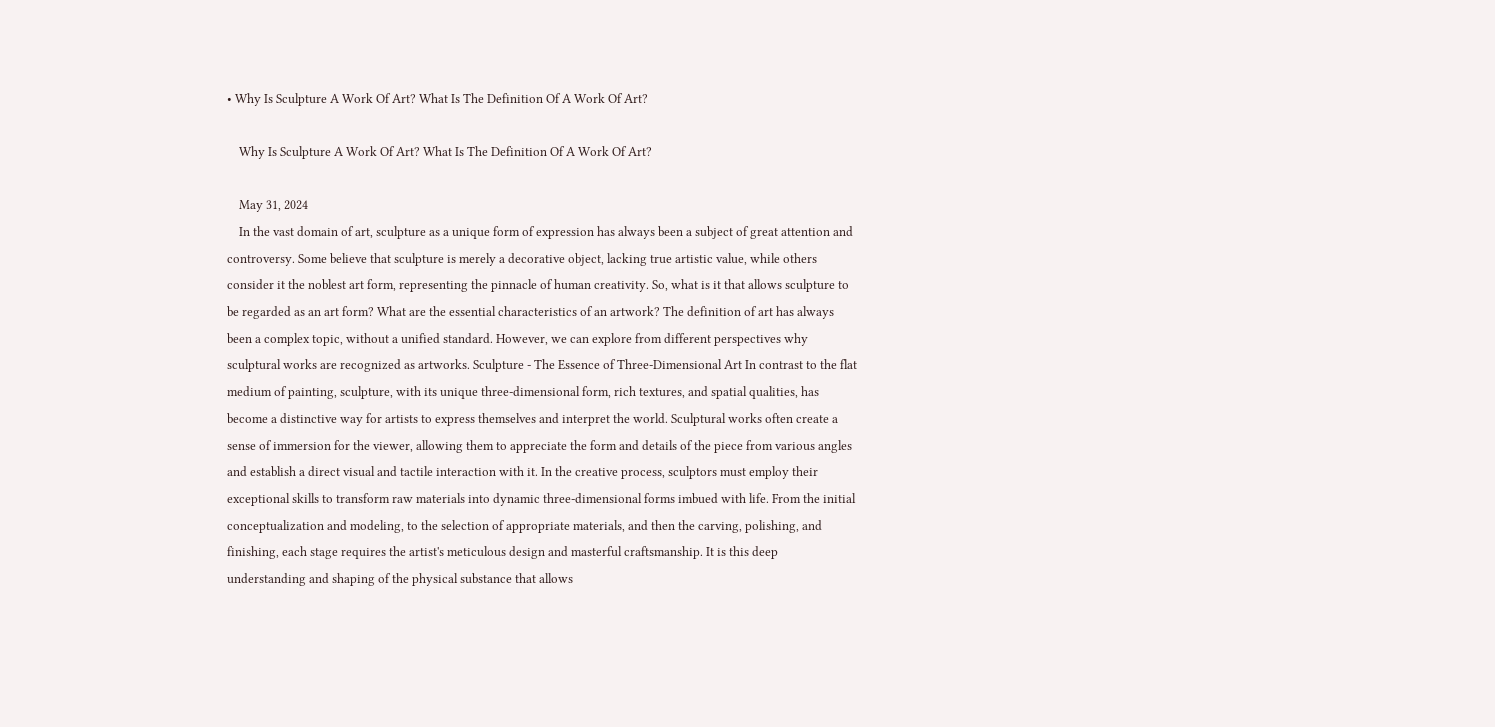• Why Is Sculpture A Work Of Art? What Is The Definition Of A Work Of Art?

    Why Is Sculpture A Work Of Art? What Is The Definition Of A Work Of Art?

    May 31, 2024
    In the vast domain of art, sculpture as a unique form of expression has always been a subject of great attention and controversy. Some believe that sculpture is merely a decorative object, lacking true artistic value, while others consider it the noblest art form, representing the pinnacle of human creativity. So, what is it that allows sculpture to be regarded as an art form? What are the essential characteristics of an artwork? The definition of art has always been a complex topic, without a unified standard. However, we can explore from different perspectives why sculptural works are recognized as artworks. Sculpture - The Essence of Three-Dimensional Art In contrast to the flat medium of painting, sculpture, with its unique three-dimensional form, rich textures, and spatial qualities, has become a distinctive way for artists to express themselves and interpret the world. Sculptural works often create a sense of immersion for the viewer, allowing them to appreciate the form and details of the piece from various angles and establish a direct visual and tactile interaction with it. In the creative process, sculptors must employ their exceptional skills to transform raw materials into dynamic three-dimensional forms imbued with life. From the initial conceptualization and modeling, to the selection of appropriate materials, and then the carving, polishing, and finishing, each stage requires the artist's meticulous design and masterful craftsmanship. It is this deep understanding and shaping of the physical substance that allows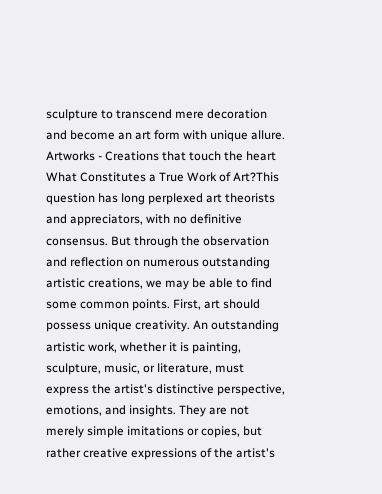sculpture to transcend mere decoration and become an art form with unique allure.  Artworks - Creations that touch the heart What Constitutes a True Work of Art?This question has long perplexed art theorists and appreciators, with no definitive consensus. But through the observation and reflection on numerous outstanding artistic creations, we may be able to find some common points. First, art should possess unique creativity. An outstanding artistic work, whether it is painting, sculpture, music, or literature, must express the artist's distinctive perspective, emotions, and insights. They are not merely simple imitations or copies, but rather creative expressions of the artist's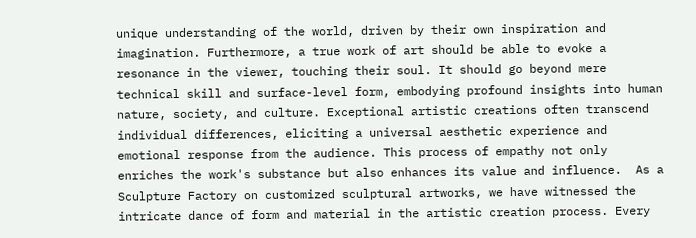unique understanding of the world, driven by their own inspiration and imagination. Furthermore, a true work of art should be able to evoke a resonance in the viewer, touching their soul. It should go beyond mere technical skill and surface-level form, embodying profound insights into human nature, society, and culture. Exceptional artistic creations often transcend individual differences, eliciting a universal aesthetic experience and emotional response from the audience. This process of empathy not only enriches the work's substance but also enhances its value and influence.  As a Sculpture Factory on customized sculptural artworks, we have witnessed the intricate dance of form and material in the artistic creation process. Every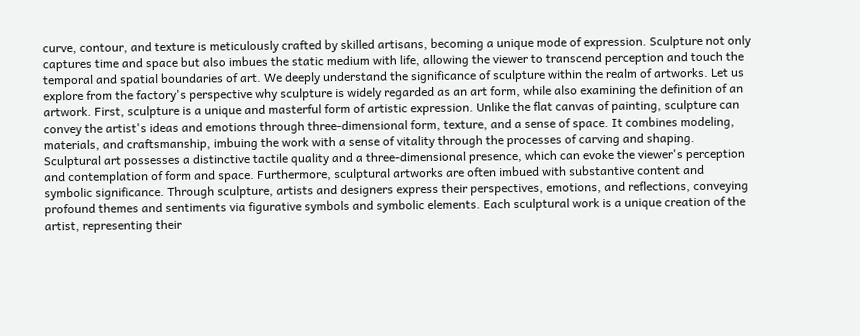curve, contour, and texture is meticulously crafted by skilled artisans, becoming a unique mode of expression. Sculpture not only captures time and space but also imbues the static medium with life, allowing the viewer to transcend perception and touch the temporal and spatial boundaries of art. We deeply understand the significance of sculpture within the realm of artworks. Let us explore from the factory's perspective why sculpture is widely regarded as an art form, while also examining the definition of an artwork. First, sculpture is a unique and masterful form of artistic expression. Unlike the flat canvas of painting, sculpture can convey the artist's ideas and emotions through three-dimensional form, texture, and a sense of space. It combines modeling, materials, and craftsmanship, imbuing the work with a sense of vitality through the processes of carving and shaping. Sculptural art possesses a distinctive tactile quality and a three-dimensional presence, which can evoke the viewer's perception and contemplation of form and space. Furthermore, sculptural artworks are often imbued with substantive content and symbolic significance. Through sculpture, artists and designers express their perspectives, emotions, and reflections, conveying profound themes and sentiments via figurative symbols and symbolic elements. Each sculptural work is a unique creation of the artist, representing their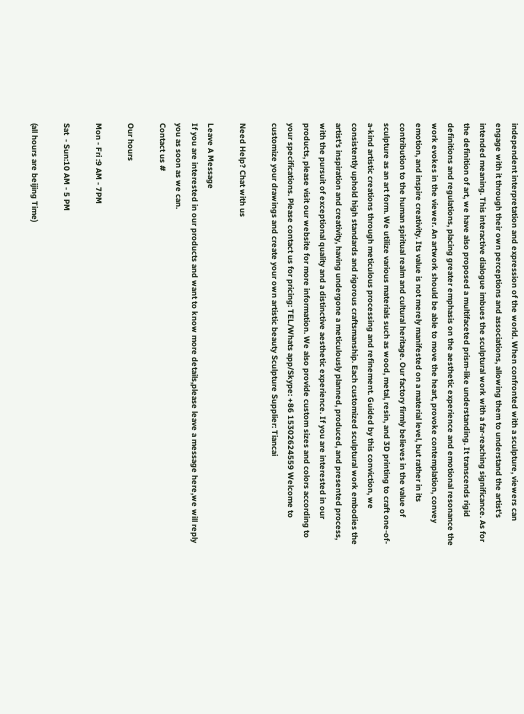independent interpretation and expression of the world. When confronted with a sculpture, viewers can engage with it through their own perceptions and associations, allowing them to understand the artist's intended meaning. This interactive dialogue imbues the sculptural work with a far-reaching significance. As for the definition of art, we have also proposed a multifaceted prism-like understanding. It transcends rigid definitions and regulations, placing greater emphasis on the aesthetic experience and emotional resonance the work evokes in the viewer. An artwork should be able to move the heart, provoke contemplation, convey emotion, and inspire creativity. Its value is not merely manifested on a material level, but rather in its contribution to the human spiritual realm and cultural heritage. Our factory firmly believes in the value of sculpture as an art form. We utilize various materials such as wood, metal, resin, and 3D printing to craft one-of-a-kind artistic creations through meticulous processing and refinement. Guided by this conviction, we consistently uphold high standards and rigorous craftsmanship. Each customized sculptural work embodies the artist's inspiration and creativity, having undergone a meticulously planned, produced, and presented process, with the pursuit of exceptional quality and a distinctive aesthetic experience. If you are interested in our products, please visit our website for more information. We also provide custom sizes and colors according to your specifications. Please contact us for pricing: TEL/Whats app/Skype: +86 15302624559 Welcome to customize your drawings and create your own artistic beauty Sculpture Supplier: Tiancai

Need Help? Chat with us

Leave A Message
If you are interested in our products and want to know more details,please leave a message here,we will reply you as soon as we can.
Contact us #

Our hours

Mon - Fri :9 AM - 7PM

Sat  - Sun:10 AM - 5 PM

(all hours are beijing Time)